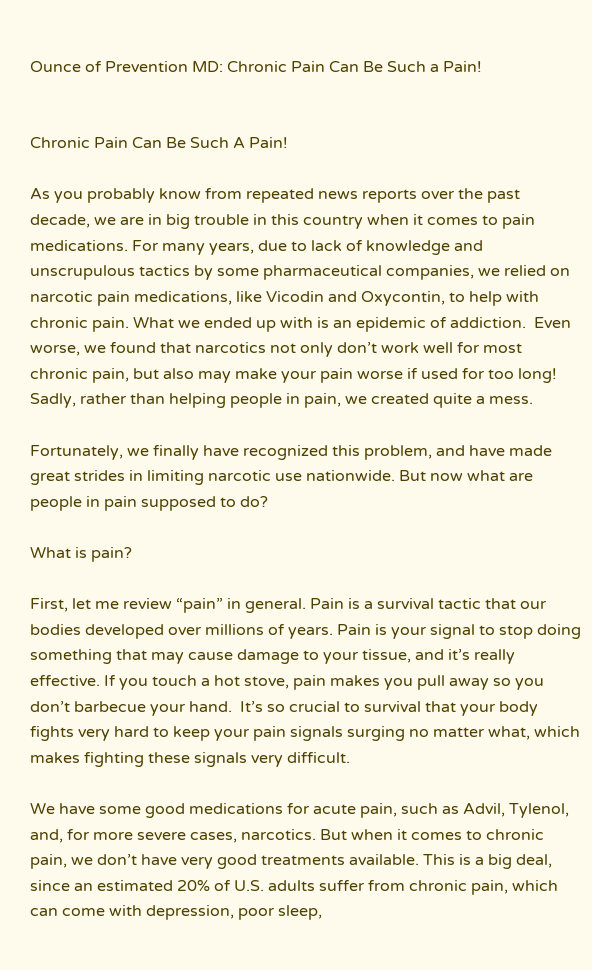Ounce of Prevention MD: Chronic Pain Can Be Such a Pain!


Chronic Pain Can Be Such A Pain!

As you probably know from repeated news reports over the past decade, we are in big trouble in this country when it comes to pain medications. For many years, due to lack of knowledge and unscrupulous tactics by some pharmaceutical companies, we relied on narcotic pain medications, like Vicodin and Oxycontin, to help with chronic pain. What we ended up with is an epidemic of addiction.  Even worse, we found that narcotics not only don’t work well for most chronic pain, but also may make your pain worse if used for too long! Sadly, rather than helping people in pain, we created quite a mess.

Fortunately, we finally have recognized this problem, and have made great strides in limiting narcotic use nationwide. But now what are people in pain supposed to do?

What is pain?

First, let me review “pain” in general. Pain is a survival tactic that our bodies developed over millions of years. Pain is your signal to stop doing something that may cause damage to your tissue, and it’s really effective. If you touch a hot stove, pain makes you pull away so you don’t barbecue your hand.  It’s so crucial to survival that your body fights very hard to keep your pain signals surging no matter what, which makes fighting these signals very difficult.

We have some good medications for acute pain, such as Advil, Tylenol, and, for more severe cases, narcotics. But when it comes to chronic pain, we don’t have very good treatments available. This is a big deal, since an estimated 20% of U.S. adults suffer from chronic pain, which can come with depression, poor sleep,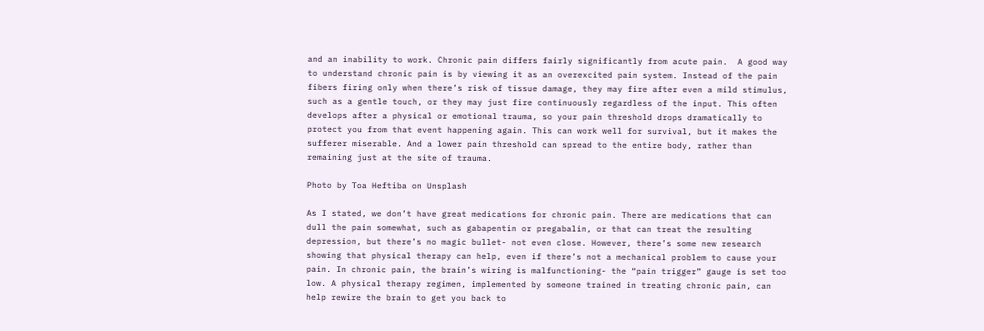and an inability to work. Chronic pain differs fairly significantly from acute pain.  A good way to understand chronic pain is by viewing it as an overexcited pain system. Instead of the pain fibers firing only when there’s risk of tissue damage, they may fire after even a mild stimulus, such as a gentle touch, or they may just fire continuously regardless of the input. This often develops after a physical or emotional trauma, so your pain threshold drops dramatically to protect you from that event happening again. This can work well for survival, but it makes the sufferer miserable. And a lower pain threshold can spread to the entire body, rather than remaining just at the site of trauma.

Photo by Toa Heftiba on Unsplash

As I stated, we don’t have great medications for chronic pain. There are medications that can dull the pain somewhat, such as gabapentin or pregabalin, or that can treat the resulting depression, but there’s no magic bullet- not even close. However, there’s some new research showing that physical therapy can help, even if there’s not a mechanical problem to cause your pain. In chronic pain, the brain’s wiring is malfunctioning- the “pain trigger” gauge is set too low. A physical therapy regimen, implemented by someone trained in treating chronic pain, can help rewire the brain to get you back to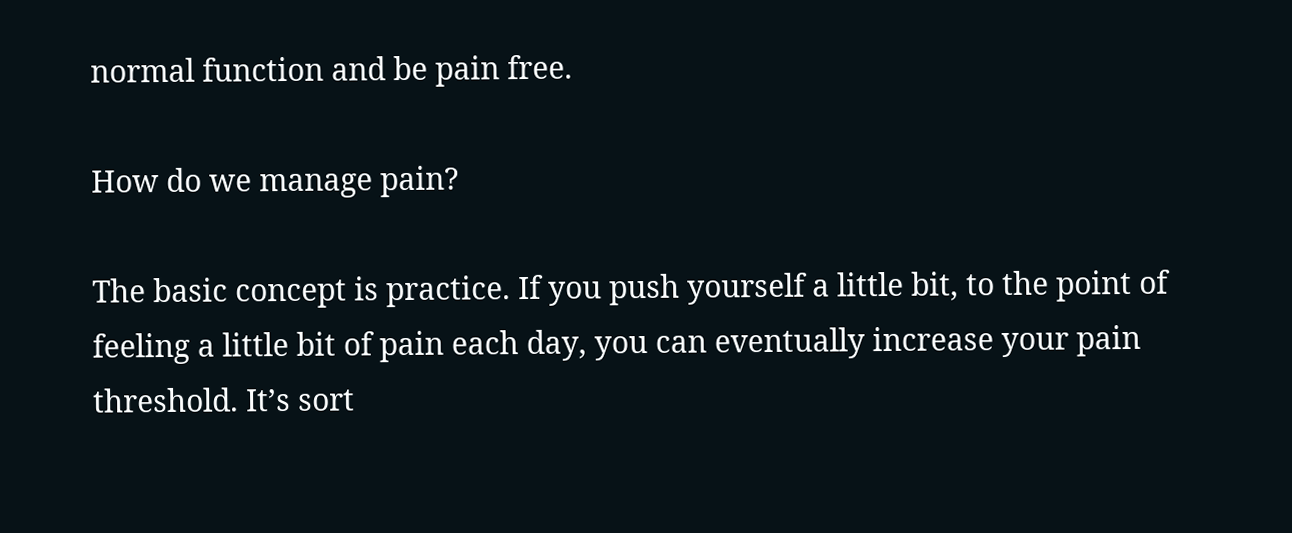normal function and be pain free.

How do we manage pain?

The basic concept is practice. If you push yourself a little bit, to the point of feeling a little bit of pain each day, you can eventually increase your pain threshold. It’s sort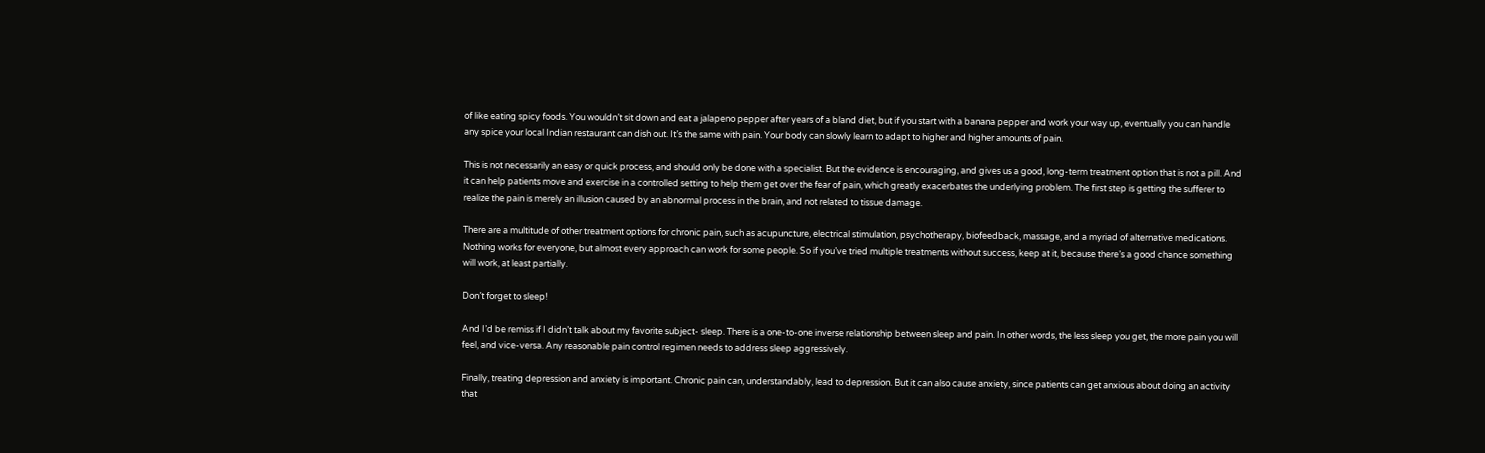of like eating spicy foods. You wouldn’t sit down and eat a jalapeno pepper after years of a bland diet, but if you start with a banana pepper and work your way up, eventually you can handle any spice your local Indian restaurant can dish out. It’s the same with pain. Your body can slowly learn to adapt to higher and higher amounts of pain.

This is not necessarily an easy or quick process, and should only be done with a specialist. But the evidence is encouraging, and gives us a good, long-term treatment option that is not a pill. And it can help patients move and exercise in a controlled setting to help them get over the fear of pain, which greatly exacerbates the underlying problem. The first step is getting the sufferer to realize the pain is merely an illusion caused by an abnormal process in the brain, and not related to tissue damage.

There are a multitude of other treatment options for chronic pain, such as acupuncture, electrical stimulation, psychotherapy, biofeedback, massage, and a myriad of alternative medications. Nothing works for everyone, but almost every approach can work for some people. So if you’ve tried multiple treatments without success, keep at it, because there’s a good chance something will work, at least partially.

Don’t forget to sleep!

And I’d be remiss if I didn’t talk about my favorite subject- sleep. There is a one-to-one inverse relationship between sleep and pain. In other words, the less sleep you get, the more pain you will feel, and vice-versa. Any reasonable pain control regimen needs to address sleep aggressively.

Finally, treating depression and anxiety is important. Chronic pain can, understandably, lead to depression. But it can also cause anxiety, since patients can get anxious about doing an activity that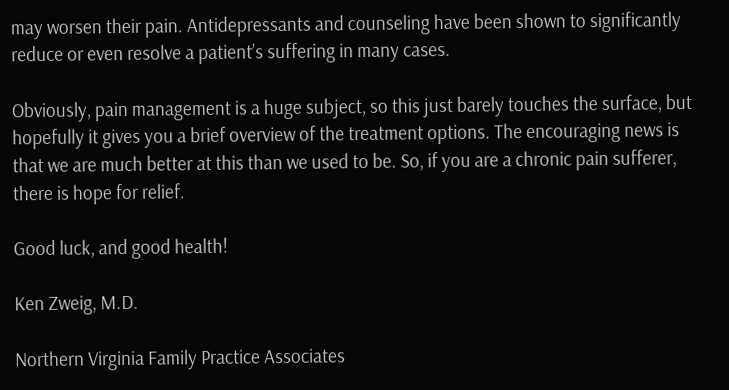may worsen their pain. Antidepressants and counseling have been shown to significantly reduce or even resolve a patient’s suffering in many cases.

Obviously, pain management is a huge subject, so this just barely touches the surface, but hopefully it gives you a brief overview of the treatment options. The encouraging news is that we are much better at this than we used to be. So, if you are a chronic pain sufferer, there is hope for relief.

Good luck, and good health!

Ken Zweig, M.D.

Northern Virginia Family Practice Associates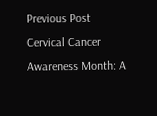Previous Post
Cervical Cancer Awareness Month: A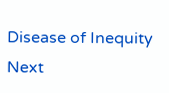Disease of Inequity
Next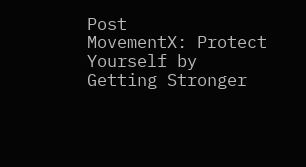Post
MovementX: Protect Yourself by Getting Stronger